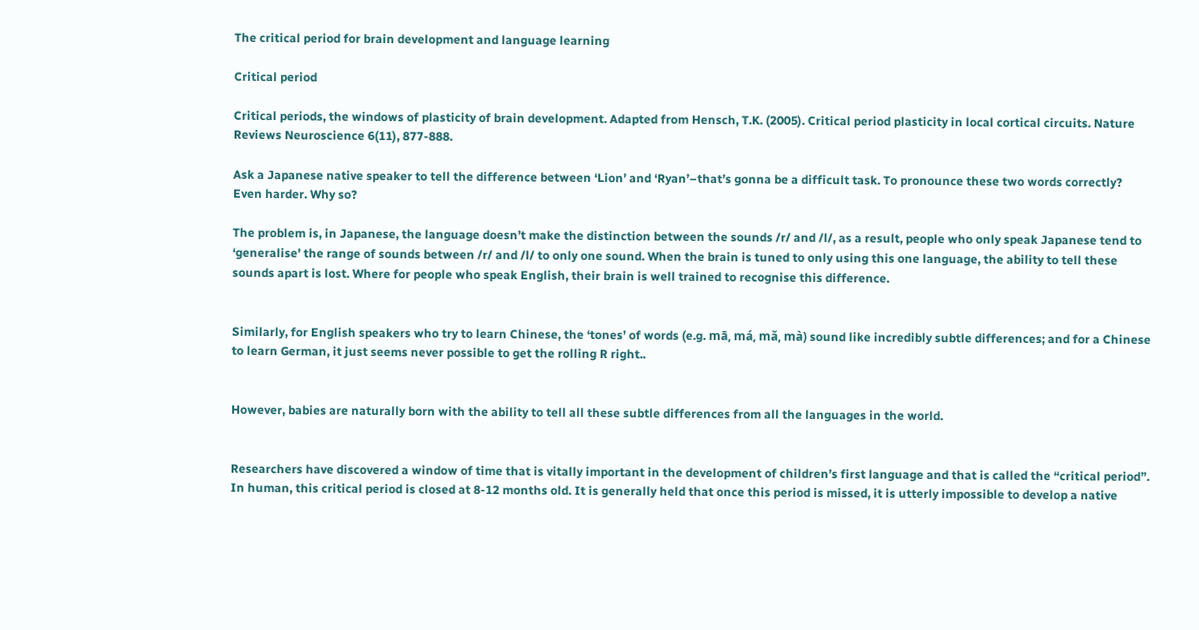The critical period for brain development and language learning

Critical period

Critical periods, the windows of plasticity of brain development. Adapted from Hensch, T.K. (2005). Critical period plasticity in local cortical circuits. Nature Reviews Neuroscience 6(11), 877-888.

Ask a Japanese native speaker to tell the difference between ‘Lion’ and ‘Ryan’–that’s gonna be a difficult task. To pronounce these two words correctly? Even harder. Why so?

The problem is, in Japanese, the language doesn’t make the distinction between the sounds /r/ and /l/, as a result, people who only speak Japanese tend to ‘generalise’ the range of sounds between /r/ and /l/ to only one sound. When the brain is tuned to only using this one language, the ability to tell these sounds apart is lost. Where for people who speak English, their brain is well trained to recognise this difference.


Similarly, for English speakers who try to learn Chinese, the ‘tones’ of words (e.g. mā, má, mǎ, mà) sound like incredibly subtle differences; and for a Chinese to learn German, it just seems never possible to get the rolling R right..


However, babies are naturally born with the ability to tell all these subtle differences from all the languages in the world.


Researchers have discovered a window of time that is vitally important in the development of children’s first language and that is called the “critical period”. In human, this critical period is closed at 8-12 months old. It is generally held that once this period is missed, it is utterly impossible to develop a native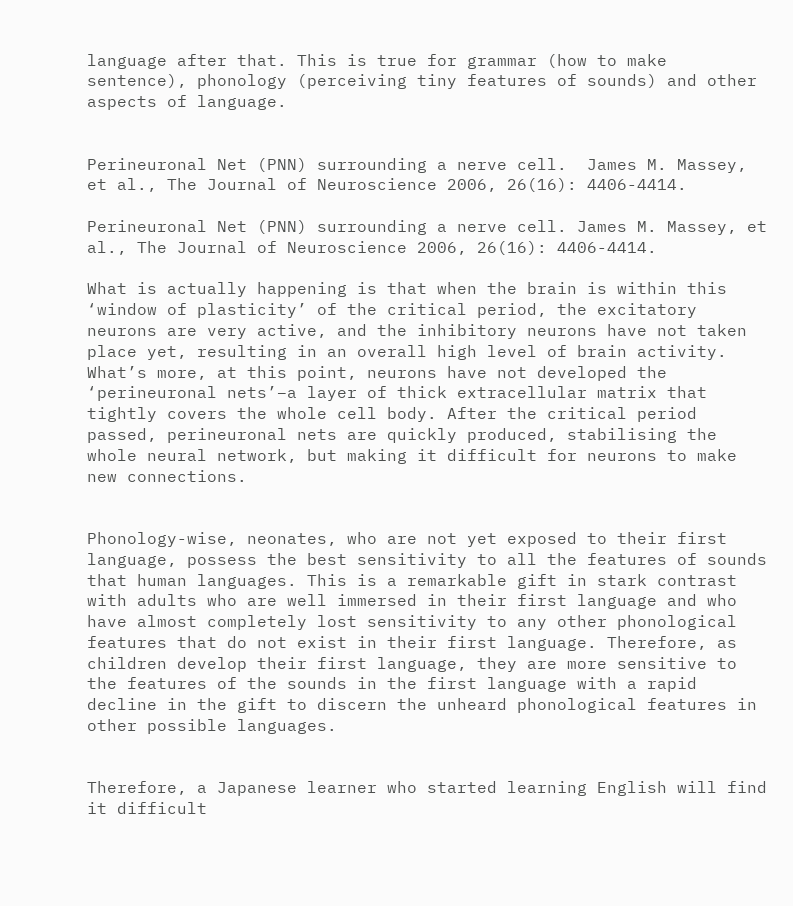language after that. This is true for grammar (how to make sentence), phonology (perceiving tiny features of sounds) and other aspects of language.


Perineuronal Net (PNN) surrounding a nerve cell.  James M. Massey, et al., The Journal of Neuroscience 2006, 26(16): 4406-4414.

Perineuronal Net (PNN) surrounding a nerve cell. James M. Massey, et al., The Journal of Neuroscience 2006, 26(16): 4406-4414.

What is actually happening is that when the brain is within this ‘window of plasticity’ of the critical period, the excitatory neurons are very active, and the inhibitory neurons have not taken place yet, resulting in an overall high level of brain activity. What’s more, at this point, neurons have not developed the ‘perineuronal nets’–a layer of thick extracellular matrix that tightly covers the whole cell body. After the critical period passed, perineuronal nets are quickly produced, stabilising the whole neural network, but making it difficult for neurons to make new connections.


Phonology-wise, neonates, who are not yet exposed to their first language, possess the best sensitivity to all the features of sounds that human languages. This is a remarkable gift in stark contrast with adults who are well immersed in their first language and who have almost completely lost sensitivity to any other phonological features that do not exist in their first language. Therefore, as children develop their first language, they are more sensitive to the features of the sounds in the first language with a rapid decline in the gift to discern the unheard phonological features in other possible languages.


Therefore, a Japanese learner who started learning English will find it difficult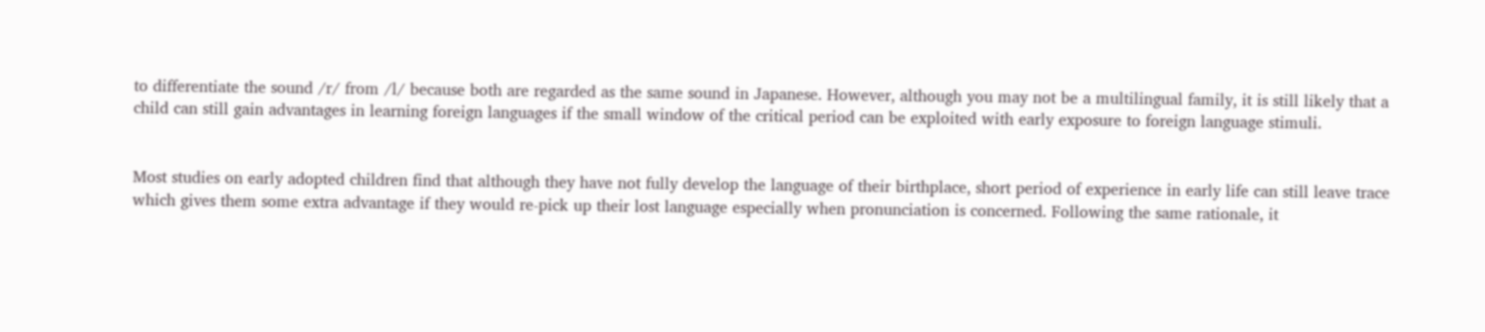to differentiate the sound /r/ from /l/ because both are regarded as the same sound in Japanese. However, although you may not be a multilingual family, it is still likely that a child can still gain advantages in learning foreign languages if the small window of the critical period can be exploited with early exposure to foreign language stimuli.


Most studies on early adopted children find that although they have not fully develop the language of their birthplace, short period of experience in early life can still leave trace which gives them some extra advantage if they would re-pick up their lost language especially when pronunciation is concerned. Following the same rationale, it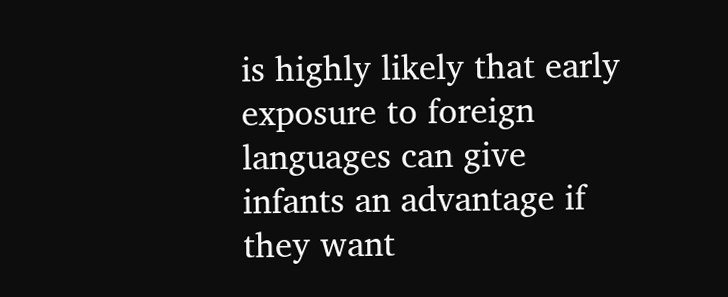is highly likely that early exposure to foreign languages can give infants an advantage if they want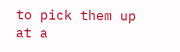to pick them up at a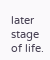later stage of life.